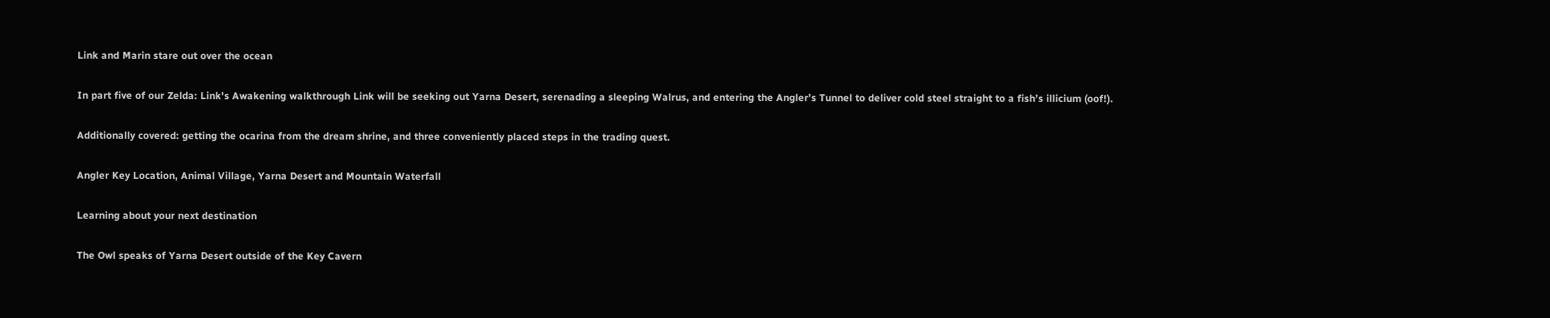Link and Marin stare out over the ocean

In part five of our Zelda: Link's Awakening walkthrough Link will be seeking out Yarna Desert, serenading a sleeping Walrus, and entering the Angler’s Tunnel to deliver cold steel straight to a fish’s illicium (oof!).

Additionally covered: getting the ocarina from the dream shrine, and three conveniently placed steps in the trading quest.

Angler Key Location, Animal Village, Yarna Desert and Mountain Waterfall

Learning about your next destination

The Owl speaks of Yarna Desert outside of the Key Cavern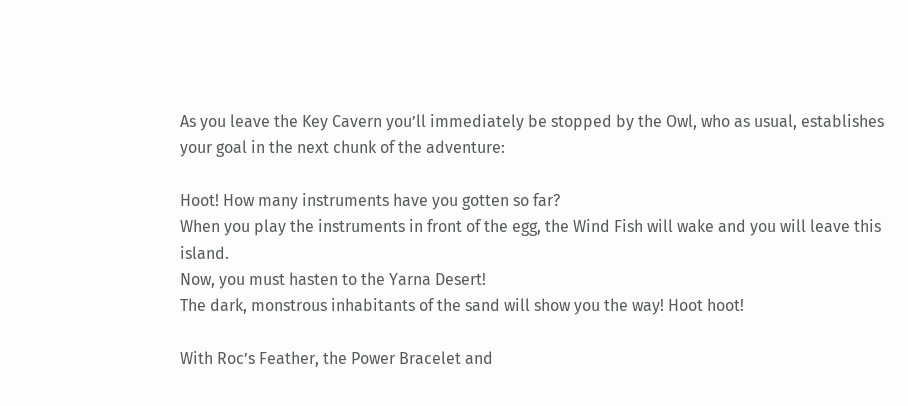As you leave the Key Cavern you’ll immediately be stopped by the Owl, who as usual, establishes your goal in the next chunk of the adventure:

Hoot! How many instruments have you gotten so far?
When you play the instruments in front of the egg, the Wind Fish will wake and you will leave this island.
Now, you must hasten to the Yarna Desert!
The dark, monstrous inhabitants of the sand will show you the way! Hoot hoot!

With Roc’s Feather, the Power Bracelet and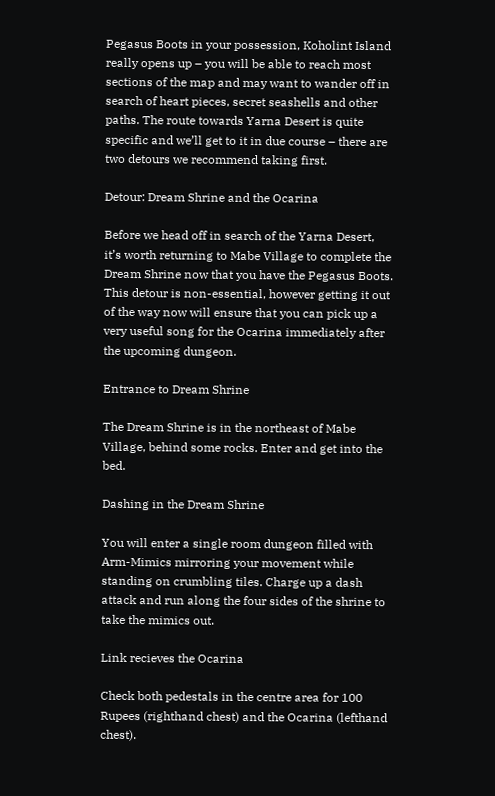Pegasus Boots in your possession, Koholint Island really opens up – you will be able to reach most sections of the map and may want to wander off in search of heart pieces, secret seashells and other paths. The route towards Yarna Desert is quite specific and we’ll get to it in due course – there are two detours we recommend taking first.

Detour: Dream Shrine and the Ocarina

Before we head off in search of the Yarna Desert, it’s worth returning to Mabe Village to complete the Dream Shrine now that you have the Pegasus Boots. This detour is non-essential, however getting it out of the way now will ensure that you can pick up a very useful song for the Ocarina immediately after the upcoming dungeon.

Entrance to Dream Shrine

The Dream Shrine is in the northeast of Mabe Village, behind some rocks. Enter and get into the bed.

Dashing in the Dream Shrine

You will enter a single room dungeon filled with Arm-Mimics mirroring your movement while standing on crumbling tiles. Charge up a dash attack and run along the four sides of the shrine to take the mimics out.

Link recieves the Ocarina

Check both pedestals in the centre area for 100 Rupees (righthand chest) and the Ocarina (lefthand chest).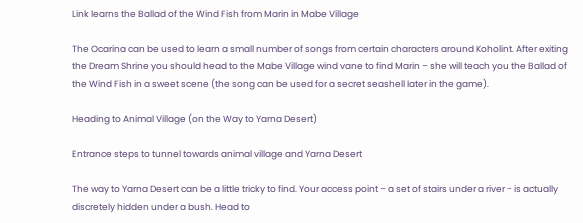Link learns the Ballad of the Wind Fish from Marin in Mabe Village

The Ocarina can be used to learn a small number of songs from certain characters around Koholint. After exiting the Dream Shrine you should head to the Mabe Village wind vane to find Marin – she will teach you the Ballad of the Wind Fish in a sweet scene (the song can be used for a secret seashell later in the game).

Heading to Animal Village (on the Way to Yarna Desert)

Entrance steps to tunnel towards animal village and Yarna Desert

The way to Yarna Desert can be a little tricky to find. Your access point – a set of stairs under a river - is actually discretely hidden under a bush. Head to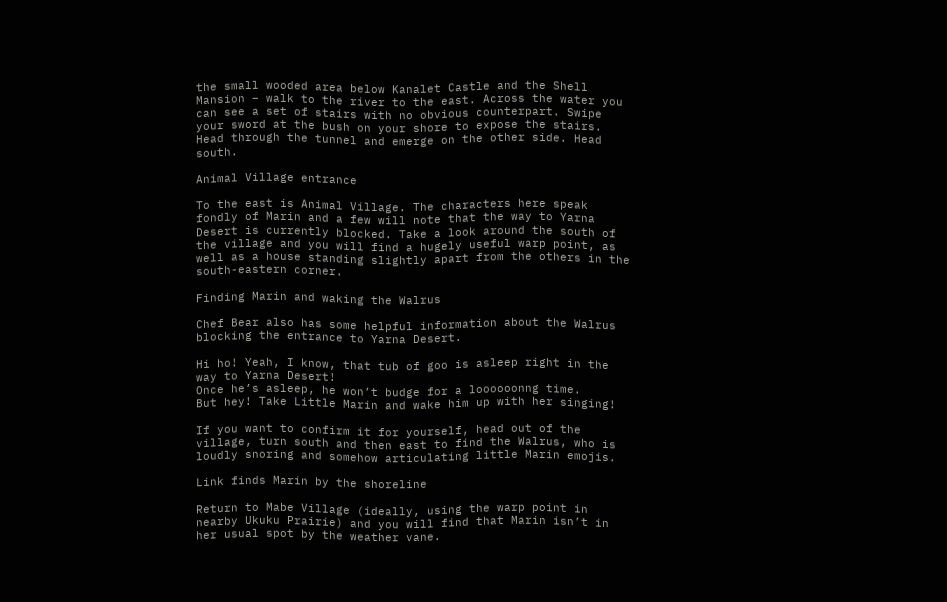the small wooded area below Kanalet Castle and the Shell Mansion – walk to the river to the east. Across the water you can see a set of stairs with no obvious counterpart. Swipe your sword at the bush on your shore to expose the stairs. Head through the tunnel and emerge on the other side. Head south.

Animal Village entrance

To the east is Animal Village. The characters here speak fondly of Marin and a few will note that the way to Yarna Desert is currently blocked. Take a look around the south of the village and you will find a hugely useful warp point, as well as a house standing slightly apart from the others in the south-eastern corner.

Finding Marin and waking the Walrus

Chef Bear also has some helpful information about the Walrus blocking the entrance to Yarna Desert.

Hi ho! Yeah, I know, that tub of goo is asleep right in the way to Yarna Desert!
Once he’s asleep, he won’t budge for a loooooonng time.
But hey! Take Little Marin and wake him up with her singing!

If you want to confirm it for yourself, head out of the village, turn south and then east to find the Walrus, who is loudly snoring and somehow articulating little Marin emojis.

Link finds Marin by the shoreline

Return to Mabe Village (ideally, using the warp point in nearby Ukuku Prairie) and you will find that Marin isn’t in her usual spot by the weather vane.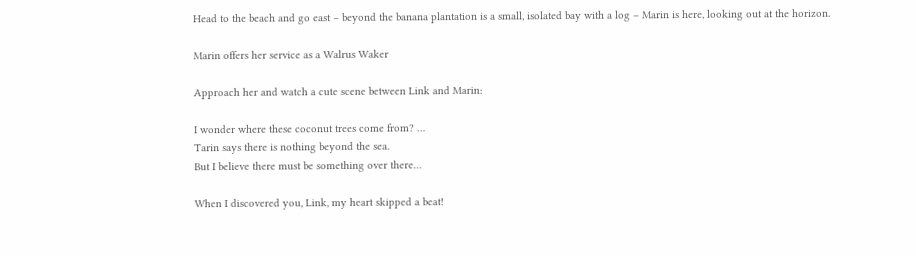Head to the beach and go east – beyond the banana plantation is a small, isolated bay with a log – Marin is here, looking out at the horizon.

Marin offers her service as a Walrus Waker

Approach her and watch a cute scene between Link and Marin:

I wonder where these coconut trees come from? …
Tarin says there is nothing beyond the sea.
But I believe there must be something over there…

When I discovered you, Link, my heart skipped a beat!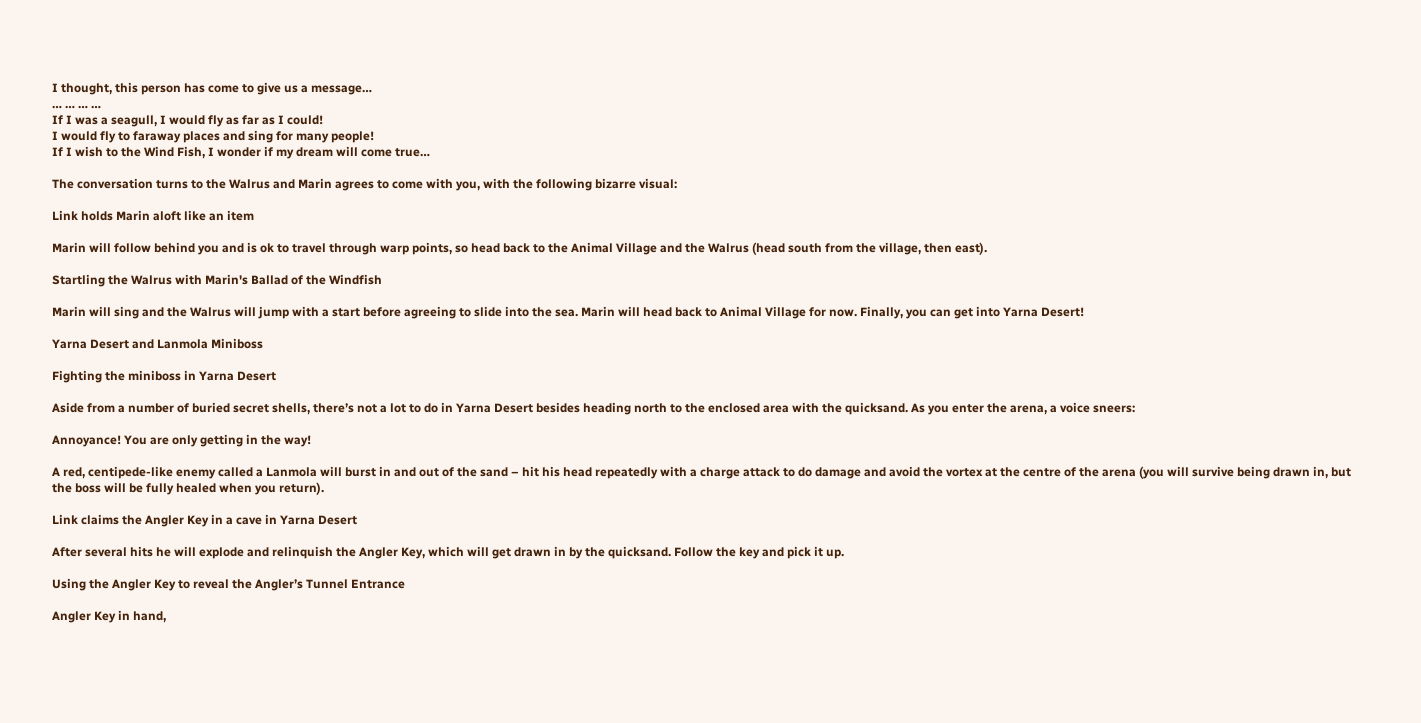I thought, this person has come to give us a message…
… … … …
If I was a seagull, I would fly as far as I could!
I would fly to faraway places and sing for many people!
If I wish to the Wind Fish, I wonder if my dream will come true…

The conversation turns to the Walrus and Marin agrees to come with you, with the following bizarre visual:

Link holds Marin aloft like an item

Marin will follow behind you and is ok to travel through warp points, so head back to the Animal Village and the Walrus (head south from the village, then east).

Startling the Walrus with Marin's Ballad of the Windfish

Marin will sing and the Walrus will jump with a start before agreeing to slide into the sea. Marin will head back to Animal Village for now. Finally, you can get into Yarna Desert!

Yarna Desert and Lanmola Miniboss

Fighting the miniboss in Yarna Desert

Aside from a number of buried secret shells, there’s not a lot to do in Yarna Desert besides heading north to the enclosed area with the quicksand. As you enter the arena, a voice sneers:

Annoyance! You are only getting in the way!

A red, centipede-like enemy called a Lanmola will burst in and out of the sand – hit his head repeatedly with a charge attack to do damage and avoid the vortex at the centre of the arena (you will survive being drawn in, but the boss will be fully healed when you return).

Link claims the Angler Key in a cave in Yarna Desert

After several hits he will explode and relinquish the Angler Key, which will get drawn in by the quicksand. Follow the key and pick it up.

Using the Angler Key to reveal the Angler’s Tunnel Entrance

Angler Key in hand,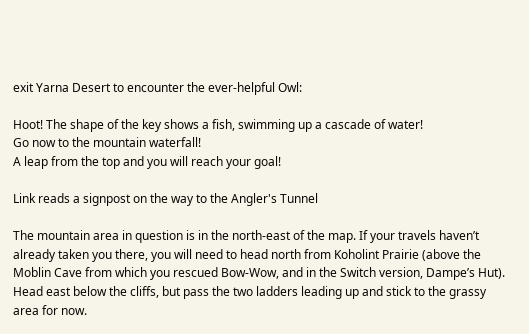exit Yarna Desert to encounter the ever-helpful Owl:

Hoot! The shape of the key shows a fish, swimming up a cascade of water!
Go now to the mountain waterfall!
A leap from the top and you will reach your goal!

Link reads a signpost on the way to the Angler's Tunnel

The mountain area in question is in the north-east of the map. If your travels haven’t already taken you there, you will need to head north from Koholint Prairie (above the Moblin Cave from which you rescued Bow-Wow, and in the Switch version, Dampe’s Hut). Head east below the cliffs, but pass the two ladders leading up and stick to the grassy area for now.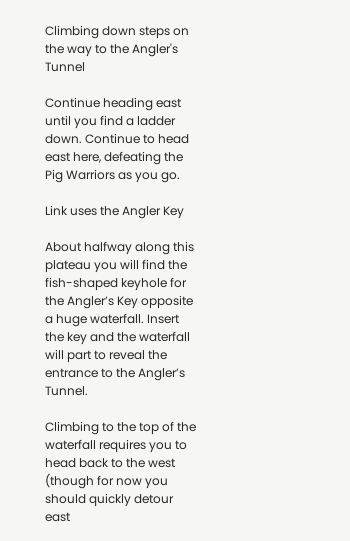Climbing down steps on the way to the Angler's Tunnel

Continue heading east until you find a ladder down. Continue to head east here, defeating the Pig Warriors as you go.

Link uses the Angler Key

About halfway along this plateau you will find the fish-shaped keyhole for the Angler’s Key opposite a huge waterfall. Insert the key and the waterfall will part to reveal the entrance to the Angler’s Tunnel.

Climbing to the top of the waterfall requires you to head back to the west (though for now you should quickly detour east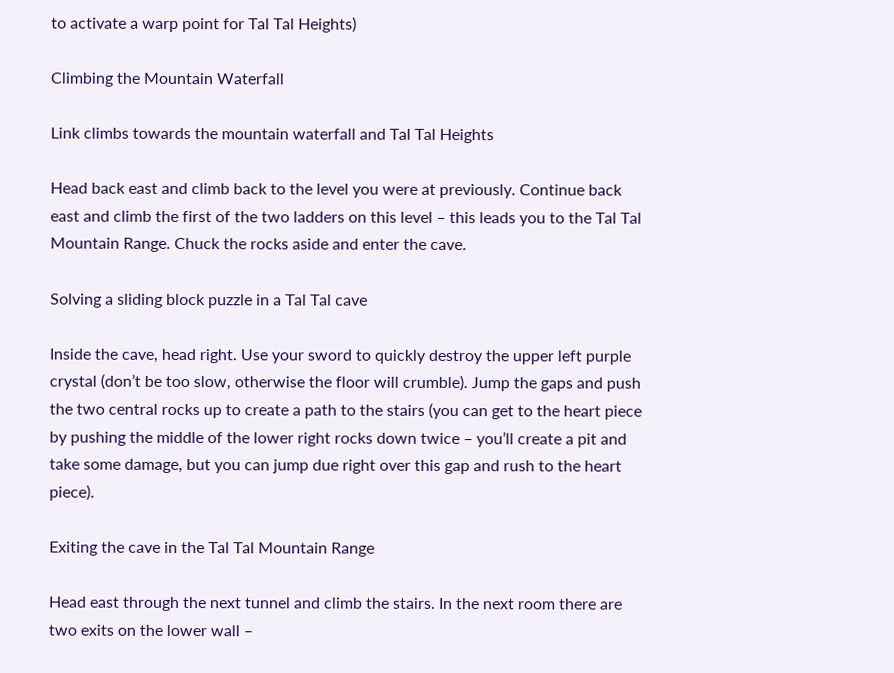to activate a warp point for Tal Tal Heights)

Climbing the Mountain Waterfall

Link climbs towards the mountain waterfall and Tal Tal Heights

Head back east and climb back to the level you were at previously. Continue back east and climb the first of the two ladders on this level – this leads you to the Tal Tal Mountain Range. Chuck the rocks aside and enter the cave.

Solving a sliding block puzzle in a Tal Tal cave

Inside the cave, head right. Use your sword to quickly destroy the upper left purple crystal (don’t be too slow, otherwise the floor will crumble). Jump the gaps and push the two central rocks up to create a path to the stairs (you can get to the heart piece by pushing the middle of the lower right rocks down twice – you’ll create a pit and take some damage, but you can jump due right over this gap and rush to the heart piece).

Exiting the cave in the Tal Tal Mountain Range

Head east through the next tunnel and climb the stairs. In the next room there are two exits on the lower wall –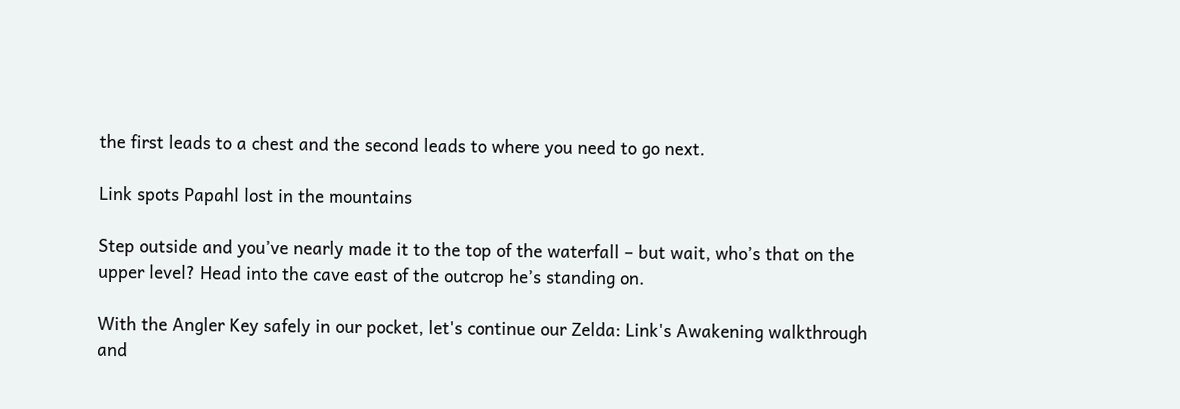the first leads to a chest and the second leads to where you need to go next.

Link spots Papahl lost in the mountains

Step outside and you’ve nearly made it to the top of the waterfall – but wait, who’s that on the upper level? Head into the cave east of the outcrop he’s standing on.

With the Angler Key safely in our pocket, let's continue our Zelda: Link's Awakening walkthrough and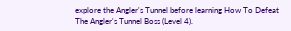explore the Angler's Tunnel before learning How To Defeat The Angler's Tunnel Boss (Level 4).